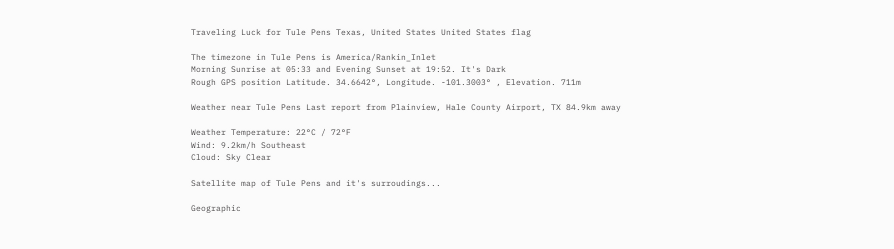Traveling Luck for Tule Pens Texas, United States United States flag

The timezone in Tule Pens is America/Rankin_Inlet
Morning Sunrise at 05:33 and Evening Sunset at 19:52. It's Dark
Rough GPS position Latitude. 34.6642°, Longitude. -101.3003° , Elevation. 711m

Weather near Tule Pens Last report from Plainview, Hale County Airport, TX 84.9km away

Weather Temperature: 22°C / 72°F
Wind: 9.2km/h Southeast
Cloud: Sky Clear

Satellite map of Tule Pens and it's surroudings...

Geographic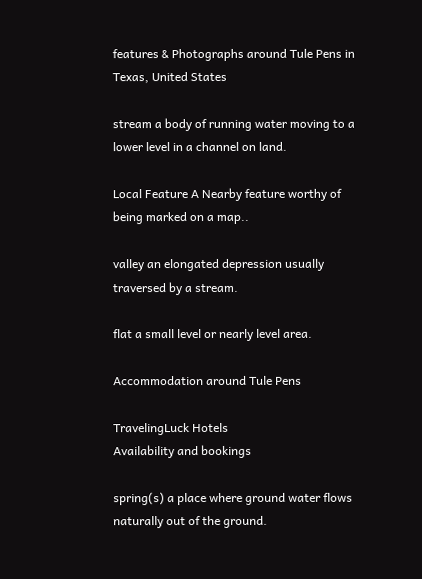features & Photographs around Tule Pens in Texas, United States

stream a body of running water moving to a lower level in a channel on land.

Local Feature A Nearby feature worthy of being marked on a map..

valley an elongated depression usually traversed by a stream.

flat a small level or nearly level area.

Accommodation around Tule Pens

TravelingLuck Hotels
Availability and bookings

spring(s) a place where ground water flows naturally out of the ground.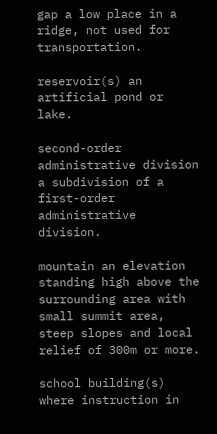gap a low place in a ridge, not used for transportation.

reservoir(s) an artificial pond or lake.

second-order administrative division a subdivision of a first-order administrative division.

mountain an elevation standing high above the surrounding area with small summit area, steep slopes and local relief of 300m or more.

school building(s) where instruction in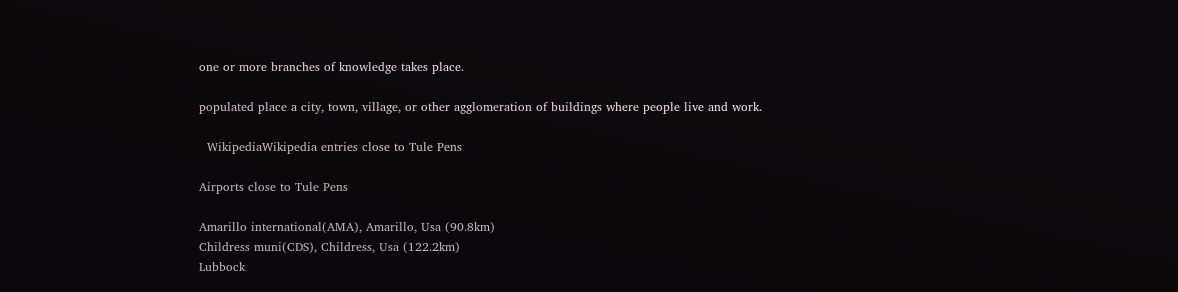one or more branches of knowledge takes place.

populated place a city, town, village, or other agglomeration of buildings where people live and work.

  WikipediaWikipedia entries close to Tule Pens

Airports close to Tule Pens

Amarillo international(AMA), Amarillo, Usa (90.8km)
Childress muni(CDS), Childress, Usa (122.2km)
Lubbock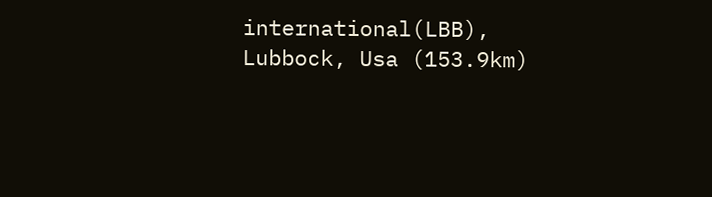international(LBB), Lubbock, Usa (153.9km)